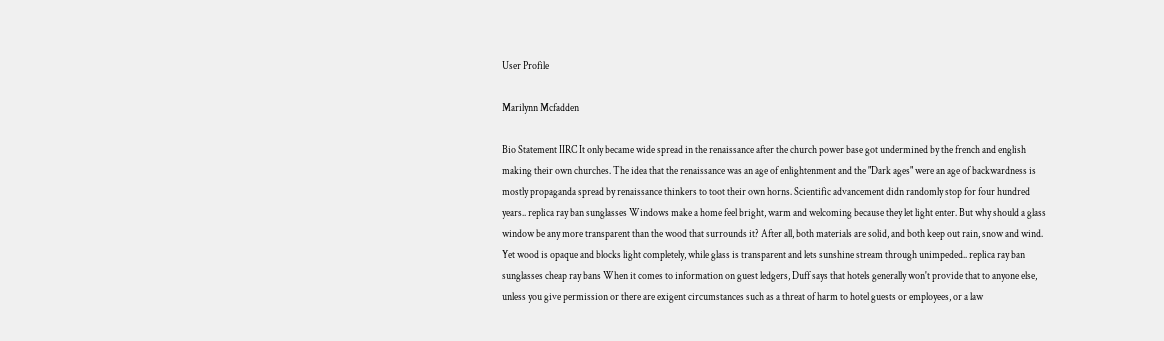User Profile

Marilynn Mcfadden

Bio Statement IIRC It only became wide spread in the renaissance after the church power base got undermined by the french and english making their own churches. The idea that the renaissance was an age of enlightenment and the "Dark ages" were an age of backwardness is mostly propaganda spread by renaissance thinkers to toot their own horns. Scientific advancement didn randomly stop for four hundred years.. replica ray ban sunglasses Windows make a home feel bright, warm and welcoming because they let light enter. But why should a glass window be any more transparent than the wood that surrounds it? After all, both materials are solid, and both keep out rain, snow and wind. Yet wood is opaque and blocks light completely, while glass is transparent and lets sunshine stream through unimpeded.. replica ray ban sunglasses cheap ray bans When it comes to information on guest ledgers, Duff says that hotels generally won't provide that to anyone else, unless you give permission or there are exigent circumstances such as a threat of harm to hotel guests or employees, or a law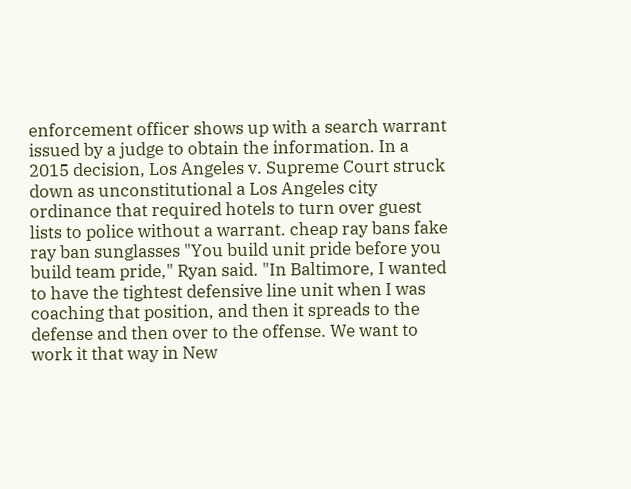enforcement officer shows up with a search warrant issued by a judge to obtain the information. In a 2015 decision, Los Angeles v. Supreme Court struck down as unconstitutional a Los Angeles city ordinance that required hotels to turn over guest lists to police without a warrant. cheap ray bans fake ray ban sunglasses "You build unit pride before you build team pride," Ryan said. "In Baltimore, I wanted to have the tightest defensive line unit when I was coaching that position, and then it spreads to the defense and then over to the offense. We want to work it that way in New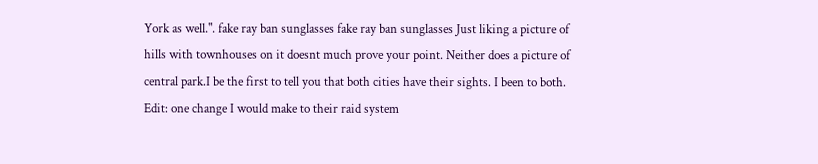York as well.". fake ray ban sunglasses fake ray ban sunglasses Just liking a picture of hills with townhouses on it doesnt much prove your point. Neither does a picture of central park.I be the first to tell you that both cities have their sights. I been to both. Edit: one change I would make to their raid system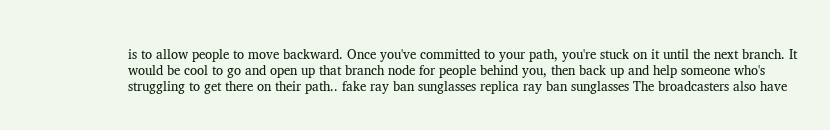is to allow people to move backward. Once you've committed to your path, you're stuck on it until the next branch. It would be cool to go and open up that branch node for people behind you, then back up and help someone who's struggling to get there on their path.. fake ray ban sunglasses replica ray ban sunglasses The broadcasters also have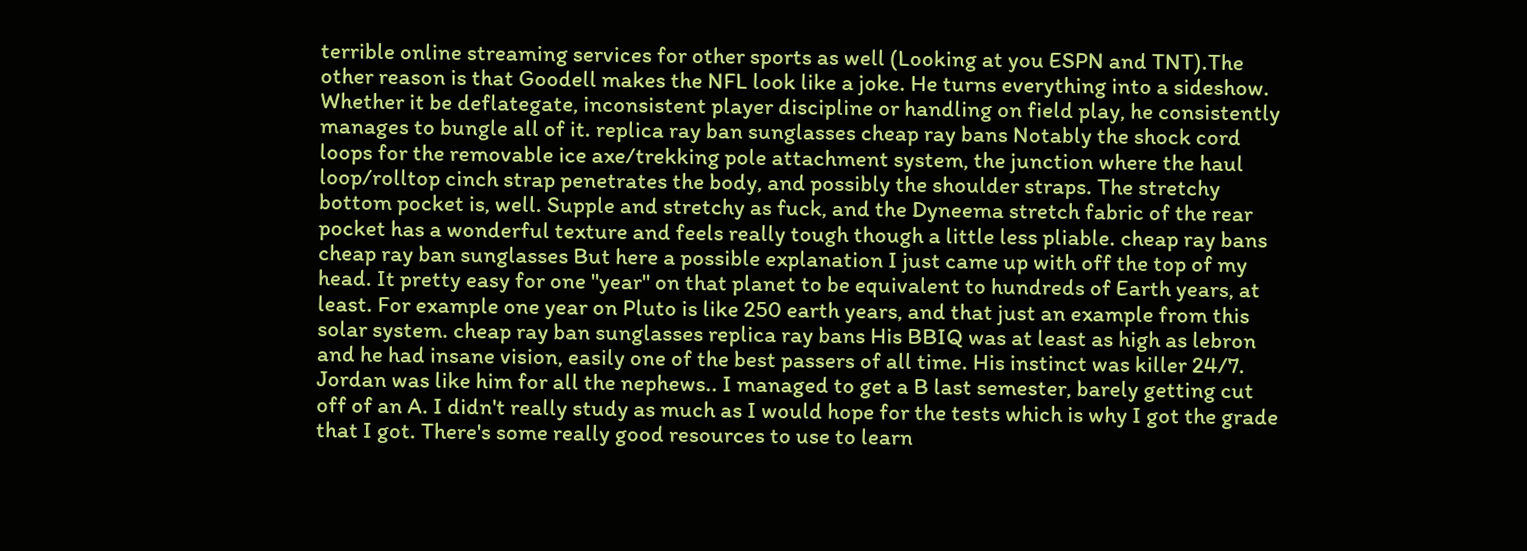terrible online streaming services for other sports as well (Looking at you ESPN and TNT).The other reason is that Goodell makes the NFL look like a joke. He turns everything into a sideshow. Whether it be deflategate, inconsistent player discipline or handling on field play, he consistently manages to bungle all of it. replica ray ban sunglasses cheap ray bans Notably the shock cord loops for the removable ice axe/trekking pole attachment system, the junction where the haul loop/rolltop cinch strap penetrates the body, and possibly the shoulder straps. The stretchy bottom pocket is, well. Supple and stretchy as fuck, and the Dyneema stretch fabric of the rear pocket has a wonderful texture and feels really tough though a little less pliable. cheap ray bans cheap ray ban sunglasses But here a possible explanation I just came up with off the top of my head. It pretty easy for one "year" on that planet to be equivalent to hundreds of Earth years, at least. For example one year on Pluto is like 250 earth years, and that just an example from this solar system. cheap ray ban sunglasses replica ray bans His BBIQ was at least as high as lebron and he had insane vision, easily one of the best passers of all time. His instinct was killer 24/7. Jordan was like him for all the nephews.. I managed to get a B last semester, barely getting cut off of an A. I didn't really study as much as I would hope for the tests which is why I got the grade that I got. There's some really good resources to use to learn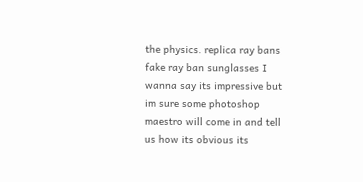the physics. replica ray bans fake ray ban sunglasses I wanna say its impressive but im sure some photoshop maestro will come in and tell us how its obvious its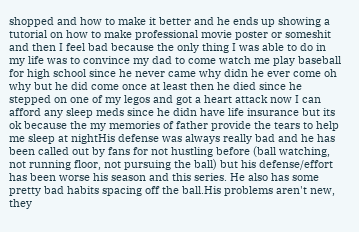shopped and how to make it better and he ends up showing a tutorial on how to make professional movie poster or someshit and then I feel bad because the only thing I was able to do in my life was to convince my dad to come watch me play baseball for high school since he never came why didn he ever come oh why but he did come once at least then he died since he stepped on one of my legos and got a heart attack now I can afford any sleep meds since he didn have life insurance but its ok because the my memories of father provide the tears to help me sleep at nightHis defense was always really bad and he has been called out by fans for not hustling before (ball watching, not running floor, not pursuing the ball) but his defense/effort has been worse his season and this series. He also has some pretty bad habits spacing off the ball.His problems aren't new, they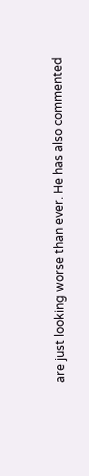are just looking worse than ever. He has also commented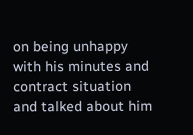on being unhappy with his minutes and contract situation and talked about him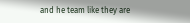and he team like they are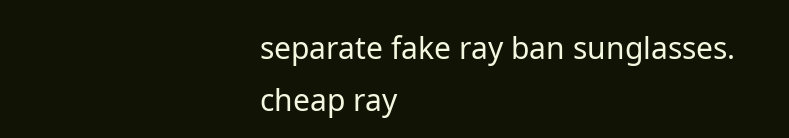separate fake ray ban sunglasses. cheap ray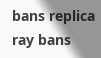bans replica ray bans